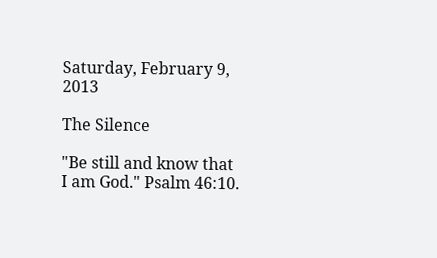Saturday, February 9, 2013

The Silence

"Be still and know that I am God." Psalm 46:10.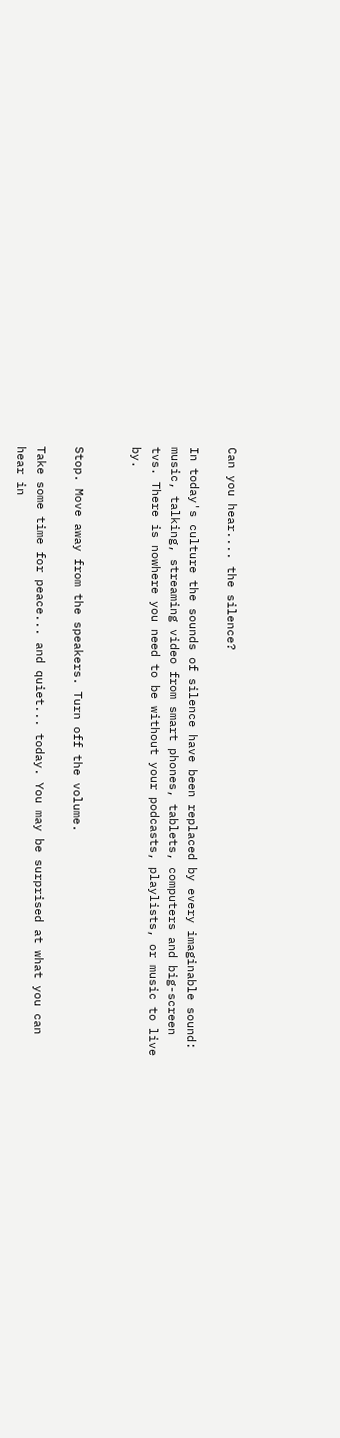Can you hear.... the silence?

In today's culture the sounds of silence have been replaced by every imaginable sound: music, talking, streaming video from smart phones, tablets, computers and big-screen tvs. There is nowhere you need to be without your podcasts, playlists, or music to live by.


Stop. Move away from the speakers. Turn off the volume.

Take some time for peace... and quiet... today. You may be surprised at what you can hear in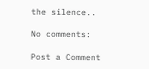the silence..

No comments:

Post a Comment